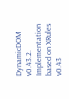DynamicDOM v0.43.2. Implementation based on XRules v0.43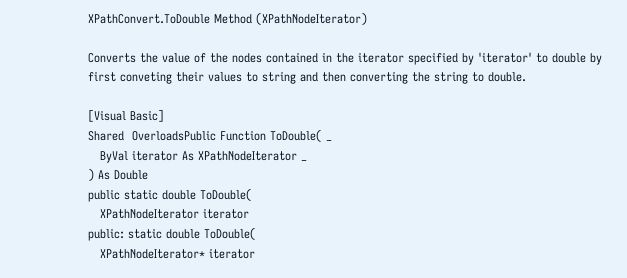XPathConvert.ToDouble Method (XPathNodeIterator)

Converts the value of the nodes contained in the iterator specified by 'iterator' to double by first conveting their values to string and then converting the string to double.

[Visual Basic]
Shared  OverloadsPublic Function ToDouble( _
   ByVal iterator As XPathNodeIterator _
) As Double
public static double ToDouble(
   XPathNodeIterator iterator
public: static double ToDouble(
   XPathNodeIterator* iterator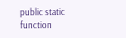public static function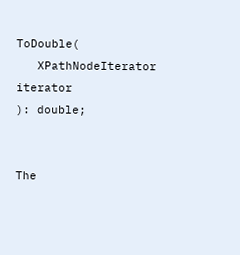ToDouble(
   XPathNodeIterator iterator
): double;


The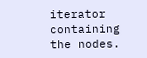iterator containing the nodes.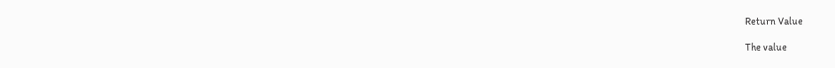Return Value

The value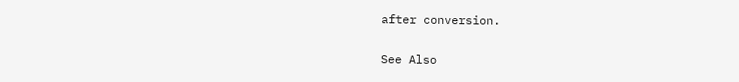after conversion.

See Also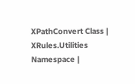XPathConvert Class | XRules.Utilities Namespace |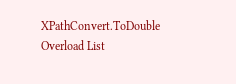XPathConvert.ToDouble Overload List